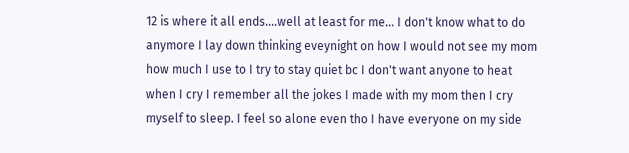12 is where it all ends....well at least for me... I don't know what to do anymore I lay down thinking eveynight on how I would not see my mom how much I use to I try to stay quiet bc I don't want anyone to heat when I cry I remember all the jokes I made with my mom then I cry myself to sleep. I feel so alone even tho I have everyone on my side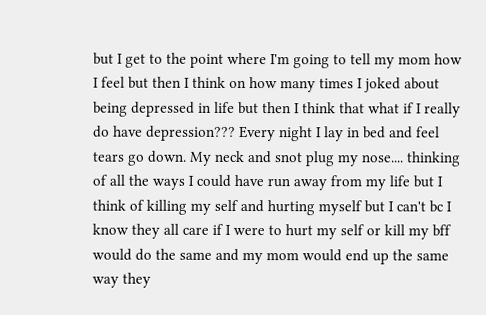but I get to the point where I'm going to tell my mom how I feel but then I think on how many times I joked about being depressed in life but then I think that what if I really do have depression??? Every night I lay in bed and feel tears go down. My neck and snot plug my nose.... thinking of all the ways I could have run away from my life but I think of killing my self and hurting myself but I can't bc I know they all care if I were to hurt my self or kill my bff would do the same and my mom would end up the same way they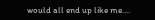would all end up like me....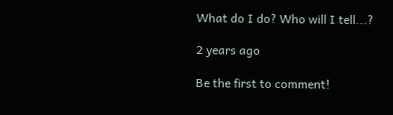What do I do? Who will I tell...?

2 years ago

Be the first to comment!